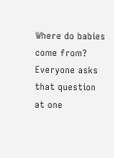Where do babies come from? Everyone asks that question at one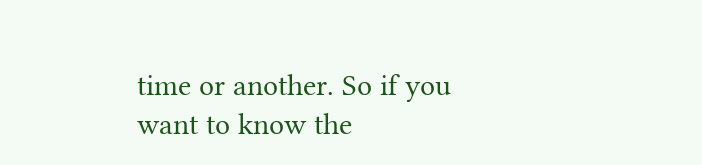time or another. So if you want to know the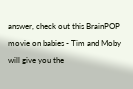answer, check out this BrainPOP movie on babies - Tim and Moby will give you the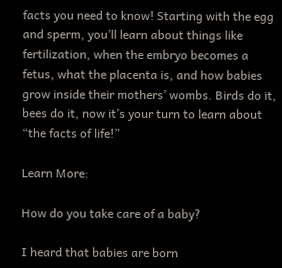facts you need to know! Starting with the egg and sperm, you’ll learn about things like fertilization, when the embryo becomes a fetus, what the placenta is, and how babies grow inside their mothers’ wombs. Birds do it, bees do it, now it’s your turn to learn about “the facts of life!”

Learn More:

How do you take care of a baby?

I heard that babies are born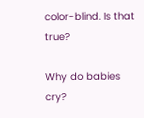color-blind. Is that true?

Why do babies cry?